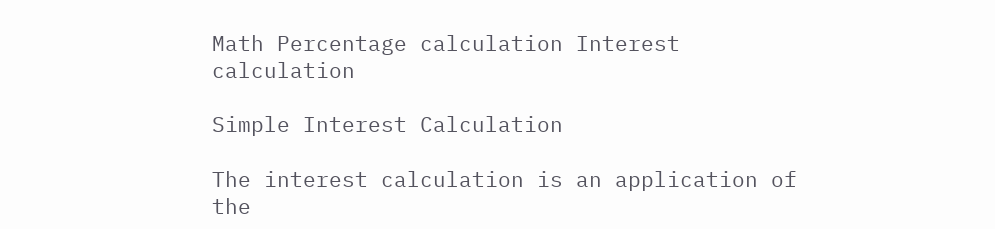Math Percentage calculation Interest calculation

Simple Interest Calculation

The interest calculation is an application of the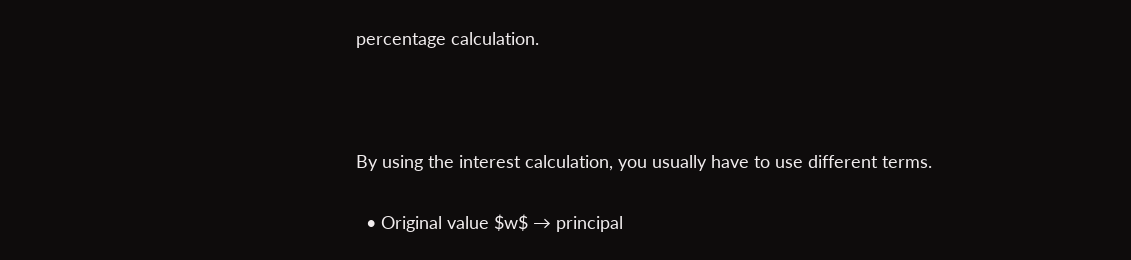percentage calculation.



By using the interest calculation, you usually have to use different terms.

  • Original value $w$ → principal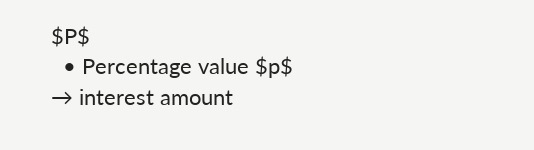$P$
  • Percentage value $p$ → interest amount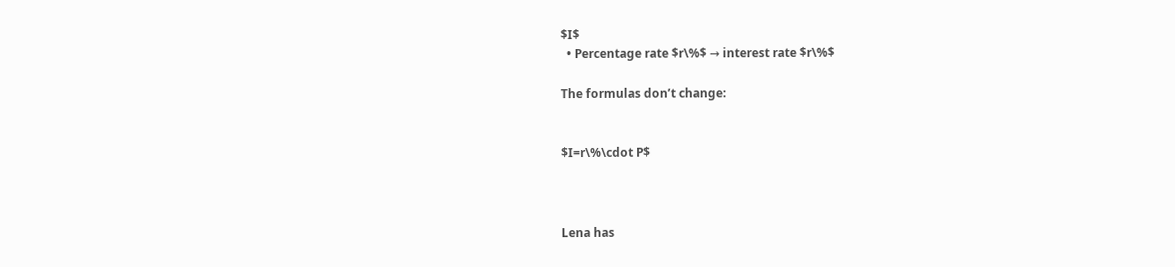$I$
  • Percentage rate $r\%$ → interest rate $r\%$

The formulas don’t change:


$I=r\%\cdot P$



Lena has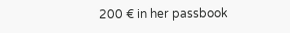200 € in her passbook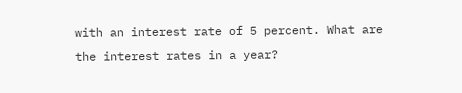with an interest rate of 5 percent. What are the interest rates in a year?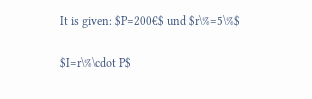It is given: $P=200€$ und $r\%=5\%$

$I=r\%\cdot P$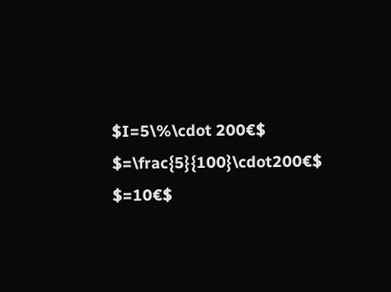$I=5\%\cdot 200€$ $=\frac{5}{100}\cdot200€$ $=10€$